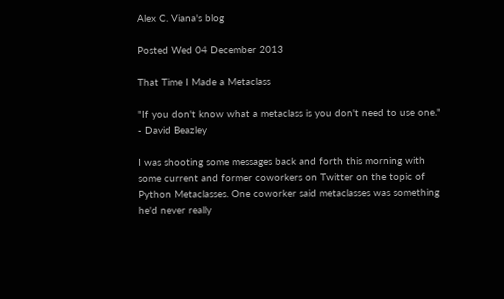Alex C. Viana's blog

Posted Wed 04 December 2013

That Time I Made a Metaclass

"If you don't know what a metaclass is you don't need to use one."
- David Beazley

I was shooting some messages back and forth this morning with some current and former coworkers on Twitter on the topic of Python Metaclasses. One coworker said metaclasses was something he'd never really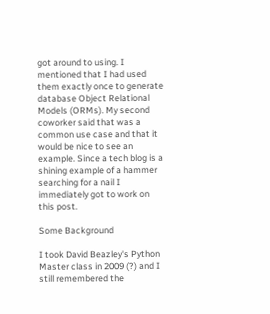got around to using. I mentioned that I had used them exactly once to generate database Object Relational Models (ORMs). My second coworker said that was a common use case and that it would be nice to see an example. Since a tech blog is a shining example of a hammer searching for a nail I immediately got to work on this post.

Some Background

I took David Beazley's Python Master class in 2009 (?) and I still remembered the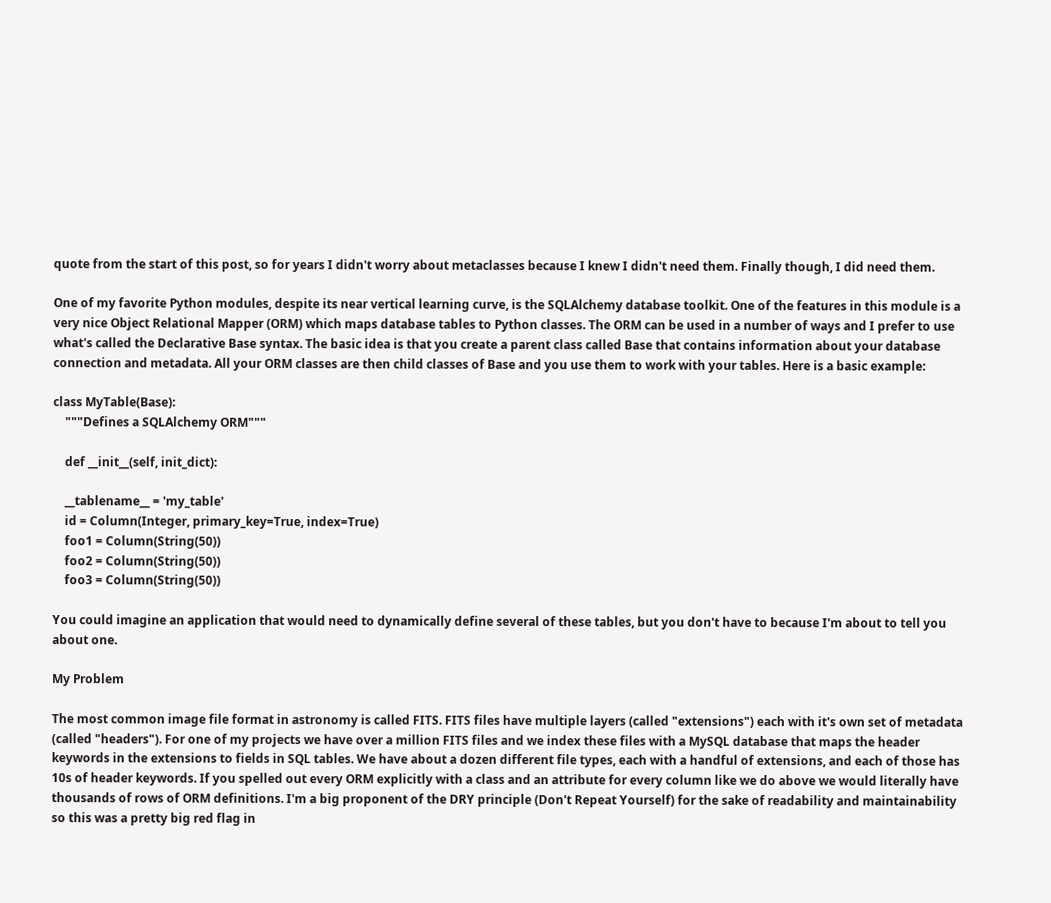quote from the start of this post, so for years I didn't worry about metaclasses because I knew I didn't need them. Finally though, I did need them.

One of my favorite Python modules, despite its near vertical learning curve, is the SQLAlchemy database toolkit. One of the features in this module is a very nice Object Relational Mapper (ORM) which maps database tables to Python classes. The ORM can be used in a number of ways and I prefer to use what's called the Declarative Base syntax. The basic idea is that you create a parent class called Base that contains information about your database connection and metadata. All your ORM classes are then child classes of Base and you use them to work with your tables. Here is a basic example:

class MyTable(Base):
    """Defines a SQLAlchemy ORM"""

    def __init__(self, init_dict):

    __tablename__ = 'my_table'
    id = Column(Integer, primary_key=True, index=True)
    foo1 = Column(String(50))
    foo2 = Column(String(50))
    foo3 = Column(String(50))

You could imagine an application that would need to dynamically define several of these tables, but you don't have to because I'm about to tell you about one.

My Problem

The most common image file format in astronomy is called FITS. FITS files have multiple layers (called "extensions") each with it's own set of metadata (called "headers"). For one of my projects we have over a million FITS files and we index these files with a MySQL database that maps the header keywords in the extensions to fields in SQL tables. We have about a dozen different file types, each with a handful of extensions, and each of those has 10s of header keywords. If you spelled out every ORM explicitly with a class and an attribute for every column like we do above we would literally have thousands of rows of ORM definitions. I'm a big proponent of the DRY principle (Don't Repeat Yourself) for the sake of readability and maintainability so this was a pretty big red flag in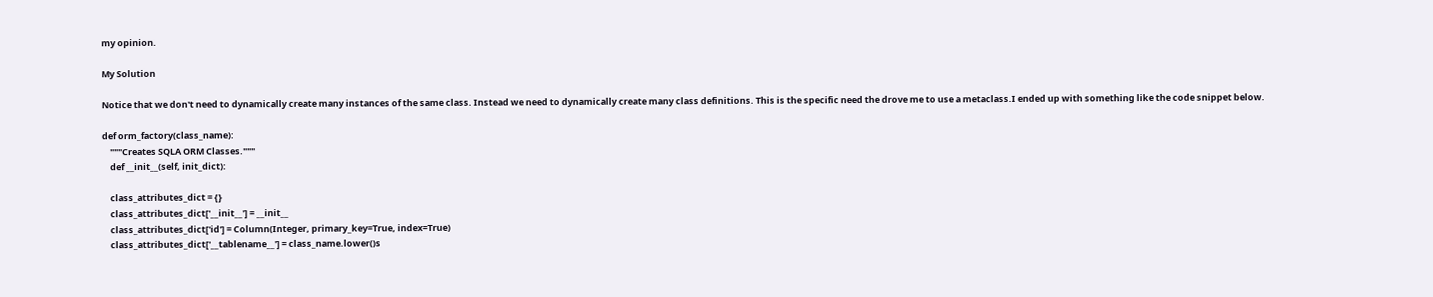my opinion.

My Solution

Notice that we don't need to dynamically create many instances of the same class. Instead we need to dynamically create many class definitions. This is the specific need the drove me to use a metaclass.I ended up with something like the code snippet below.

def orm_factory(class_name):
    """Creates SQLA ORM Classes."""
    def __init__(self, init_dict):

    class_attributes_dict = {}
    class_attributes_dict['__init__'] = __init__
    class_attributes_dict['id'] = Column(Integer, primary_key=True, index=True)
    class_attributes_dict['__tablename__'] = class_name.lower()s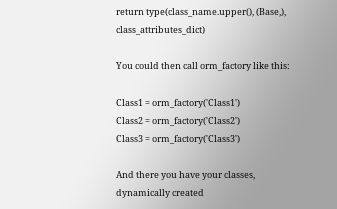return type(class_name.upper(), (Base,), class_attributes_dict)

You could then call orm_factory like this:

Class1 = orm_factory('Class1')
Class2 = orm_factory('Class2')
Class3 = orm_factory('Class3')

And there you have your classes, dynamically created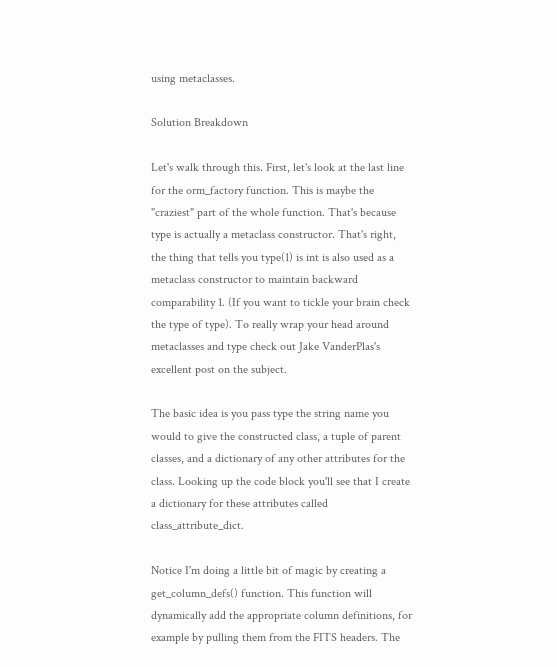using metaclasses.

Solution Breakdown

Let's walk through this. First, let's look at the last line for the orm_factory function. This is maybe the "craziest" part of the whole function. That's because type is actually a metaclass constructor. That's right, the thing that tells you type(1) is int is also used as a metaclass constructor to maintain backward comparability 1. (If you want to tickle your brain check the type of type). To really wrap your head around metaclasses and type check out Jake VanderPlas's excellent post on the subject.

The basic idea is you pass type the string name you would to give the constructed class, a tuple of parent classes, and a dictionary of any other attributes for the class. Looking up the code block you'll see that I create a dictionary for these attributes called class_attribute_dict.

Notice I'm doing a little bit of magic by creating a get_column_defs() function. This function will dynamically add the appropriate column definitions, for example by pulling them from the FITS headers. The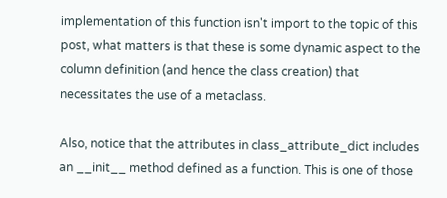implementation of this function isn't import to the topic of this post, what matters is that these is some dynamic aspect to the column definition (and hence the class creation) that necessitates the use of a metaclass.

Also, notice that the attributes in class_attribute_dict includes an __init__ method defined as a function. This is one of those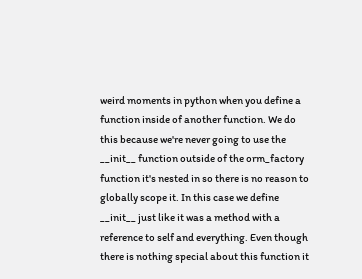weird moments in python when you define a function inside of another function. We do this because we're never going to use the __init__ function outside of the orm_factory function it's nested in so there is no reason to globally scope it. In this case we define __init__ just like it was a method with a reference to self and everything. Even though there is nothing special about this function it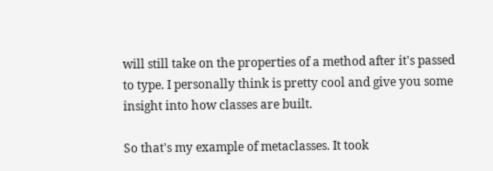will still take on the properties of a method after it's passed to type. I personally think is pretty cool and give you some insight into how classes are built.

So that's my example of metaclasses. It took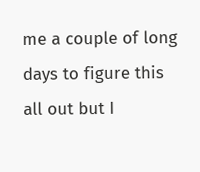me a couple of long days to figure this all out but I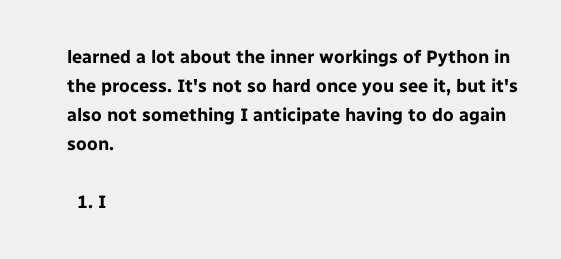learned a lot about the inner workings of Python in the process. It's not so hard once you see it, but it's also not something I anticipate having to do again soon.

  1. I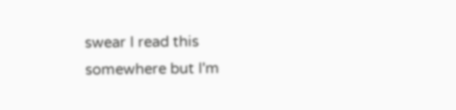swear I read this somewhere but I'm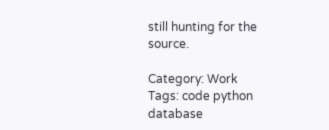still hunting for the source.

Category: Work
Tags: code python database